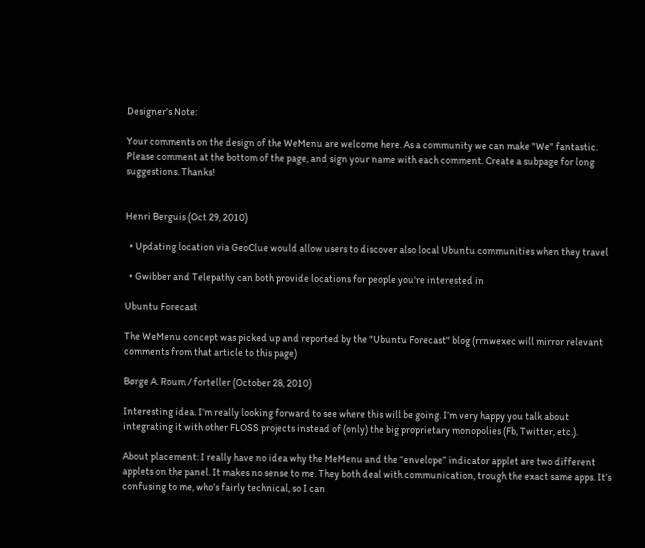Designer's Note:

Your comments on the design of the WeMenu are welcome here. As a community we can make "We" fantastic. Please comment at the bottom of the page, and sign your name with each comment. Create a subpage for long suggestions. Thanks!


Henri Berguis (Oct 29, 2010)

  • Updating location via GeoClue would allow users to discover also local Ubuntu communities when they travel

  • Gwibber and Telepathy can both provide locations for people you're interested in

Ubuntu Forecast

The WeMenu concept was picked up and reported by the "Ubuntu Forecast" blog (rrnwexec will mirror relevant comments from that article to this page)

Børge A. Roum / forteller (October 28, 2010)

Interesting idea. I’m really looking forward to see where this will be going. I’m very happy you talk about integrating it with other FLOSS projects instead of (only) the big proprietary monopolies (Fb, Twitter, etc.).

About placement: I really have no idea why the MeMenu and the “envelope” indicator applet are two different applets on the panel. It makes no sense to me. They both deal with communication, trough the exact same apps. It’s confusing to me, who’s fairly technical, so I can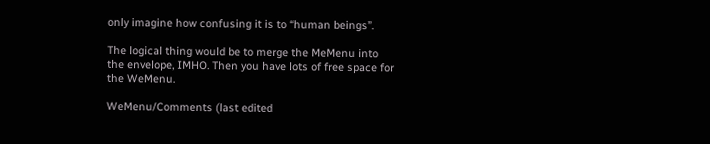only imagine how confusing it is to “human beings”.

The logical thing would be to merge the MeMenu into the envelope, IMHO. Then you have lots of free space for the WeMenu.

WeMenu/Comments (last edited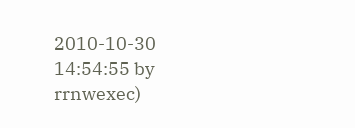2010-10-30 14:54:55 by rrnwexec)